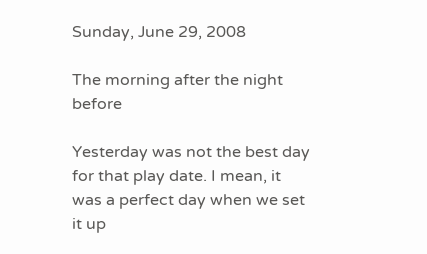Sunday, June 29, 2008

The morning after the night before

Yesterday was not the best day for that play date. I mean, it was a perfect day when we set it up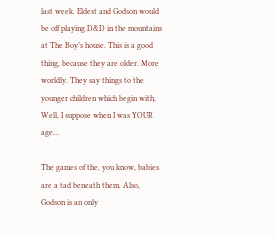last week. Eldest and Godson would be off playing D&D in the mountains at The Boy’s house. This is a good thing, because they are older. More worldly. They say things to the younger children which begin with, Well, I suppose when I was YOUR age…

The games of the, you know, babies are a tad beneath them. Also, Godson is an only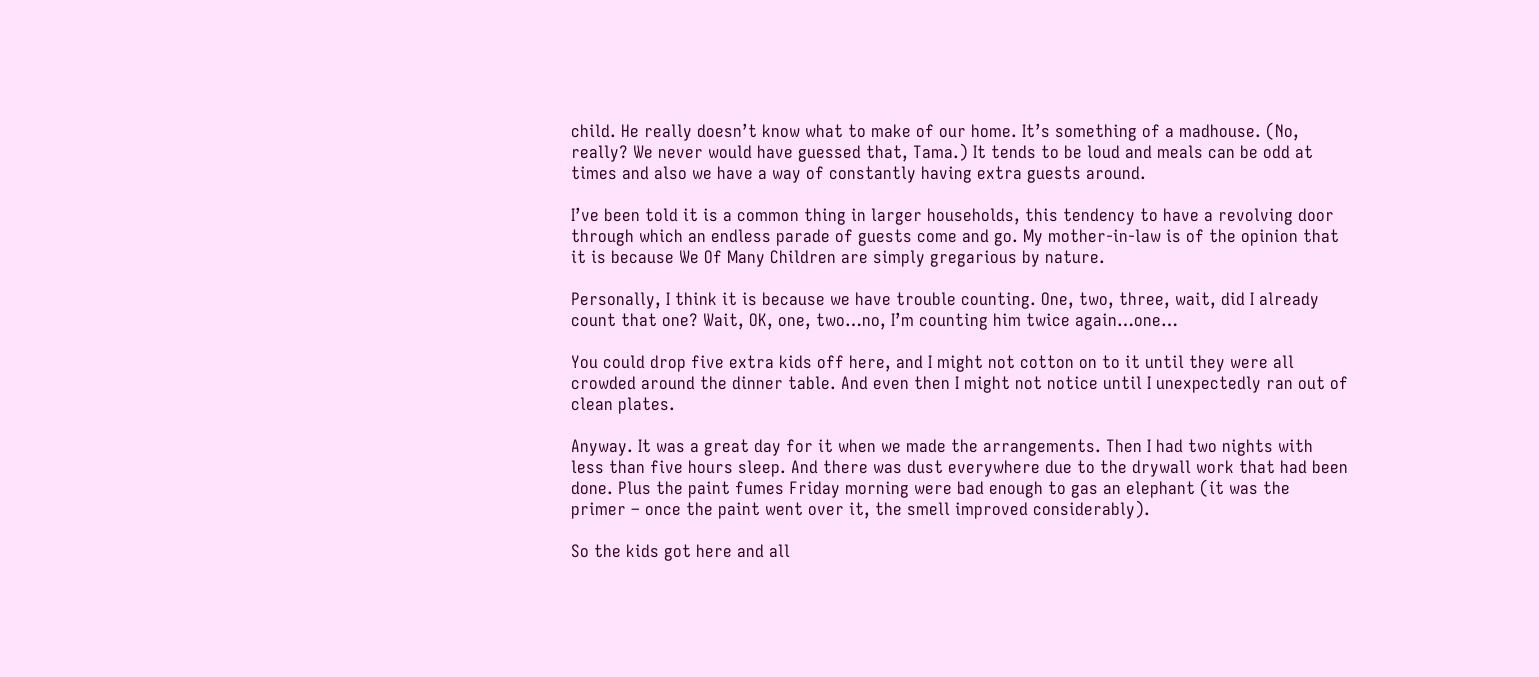child. He really doesn’t know what to make of our home. It’s something of a madhouse. (No, really? We never would have guessed that, Tama.) It tends to be loud and meals can be odd at times and also we have a way of constantly having extra guests around.

I’ve been told it is a common thing in larger households, this tendency to have a revolving door through which an endless parade of guests come and go. My mother-in-law is of the opinion that it is because We Of Many Children are simply gregarious by nature.

Personally, I think it is because we have trouble counting. One, two, three, wait, did I already count that one? Wait, OK, one, two…no, I’m counting him twice again…one…

You could drop five extra kids off here, and I might not cotton on to it until they were all crowded around the dinner table. And even then I might not notice until I unexpectedly ran out of clean plates.

Anyway. It was a great day for it when we made the arrangements. Then I had two nights with less than five hours sleep. And there was dust everywhere due to the drywall work that had been done. Plus the paint fumes Friday morning were bad enough to gas an elephant (it was the primer – once the paint went over it, the smell improved considerably).

So the kids got here and all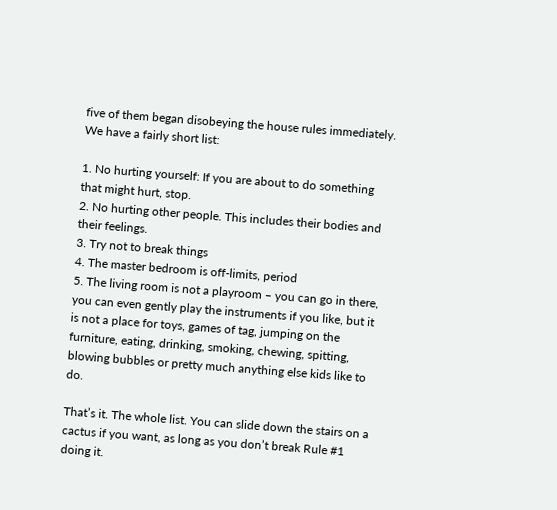five of them began disobeying the house rules immediately. We have a fairly short list:

1. No hurting yourself: If you are about to do something that might hurt, stop.
2. No hurting other people. This includes their bodies and their feelings.
3. Try not to break things
4. The master bedroom is off-limits, period
5. The living room is not a playroom – you can go in there, you can even gently play the instruments if you like, but it is not a place for toys, games of tag, jumping on the furniture, eating, drinking, smoking, chewing, spitting, blowing bubbles or pretty much anything else kids like to do.

That’s it. The whole list. You can slide down the stairs on a cactus if you want, as long as you don’t break Rule #1 doing it.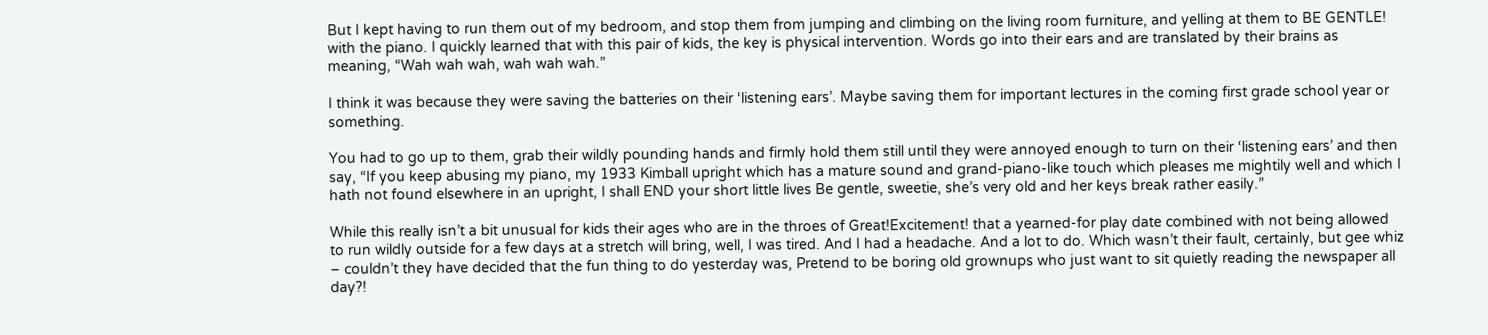But I kept having to run them out of my bedroom, and stop them from jumping and climbing on the living room furniture, and yelling at them to BE GENTLE! with the piano. I quickly learned that with this pair of kids, the key is physical intervention. Words go into their ears and are translated by their brains as meaning, “Wah wah wah, wah wah wah.”

I think it was because they were saving the batteries on their ‘listening ears’. Maybe saving them for important lectures in the coming first grade school year or something.

You had to go up to them, grab their wildly pounding hands and firmly hold them still until they were annoyed enough to turn on their ‘listening ears’ and then say, “If you keep abusing my piano, my 1933 Kimball upright which has a mature sound and grand-piano-like touch which pleases me mightily well and which I hath not found elsewhere in an upright, I shall END your short little lives Be gentle, sweetie, she’s very old and her keys break rather easily.”

While this really isn’t a bit unusual for kids their ages who are in the throes of Great!Excitement! that a yearned-for play date combined with not being allowed to run wildly outside for a few days at a stretch will bring, well, I was tired. And I had a headache. And a lot to do. Which wasn’t their fault, certainly, but gee whiz – couldn’t they have decided that the fun thing to do yesterday was, Pretend to be boring old grownups who just want to sit quietly reading the newspaper all day?!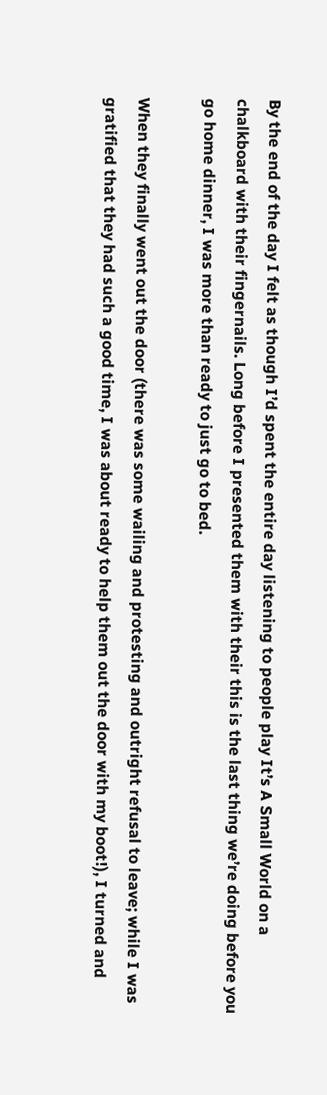By the end of the day I felt as though I’d spent the entire day listening to people play It’s A Small World on a chalkboard with their fingernails. Long before I presented them with their this is the last thing we’re doing before you go home dinner, I was more than ready to just go to bed.

When they finally went out the door (there was some wailing and protesting and outright refusal to leave; while I was gratified that they had such a good time, I was about ready to help them out the door with my boot!), I turned and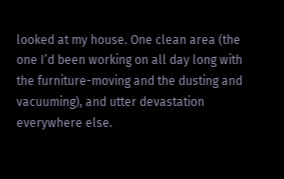looked at my house. One clean area (the one I’d been working on all day long with the furniture-moving and the dusting and vacuuming), and utter devastation everywhere else.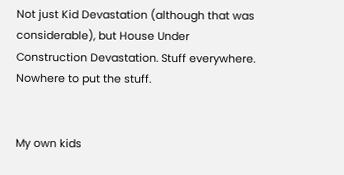Not just Kid Devastation (although that was considerable), but House Under Construction Devastation. Stuff everywhere. Nowhere to put the stuff.


My own kids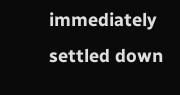immediately settled down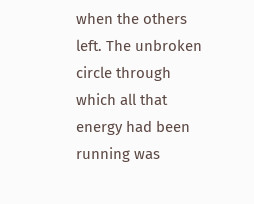when the others left. The unbroken circle through which all that energy had been running was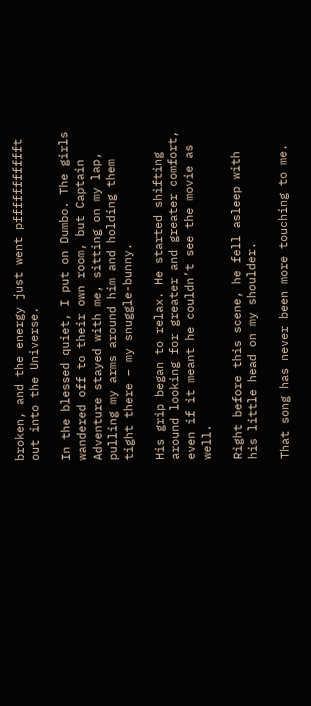broken, and the energy just went pffffffffffft out into the Universe.

In the blessed quiet, I put on Dumbo. The girls wandered off to their own room, but Captain Adventure stayed with me, sitting on my lap, pulling my arms around him and holding them tight there – my snuggle-bunny.

His grip began to relax. He started shifting around looking for greater and greater comfort, even if it meant he couldn’t see the movie as well.

Right before this scene, he fell asleep with his little head on my shoulder.

That song has never been more touching to me.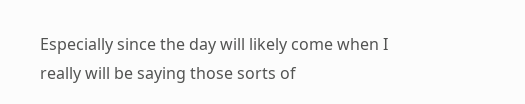Especially since the day will likely come when I really will be saying those sorts of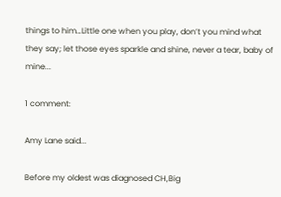things to him…Little one when you play, don’t you mind what they say; let those eyes sparkle and shine, never a tear, baby of mine...

1 comment:

Amy Lane said...

Before my oldest was diagnosed CH,Big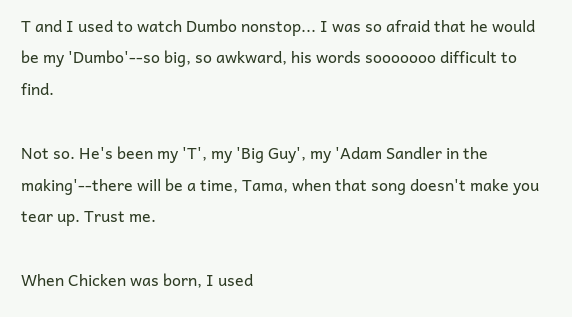T and I used to watch Dumbo nonstop... I was so afraid that he would be my 'Dumbo'--so big, so awkward, his words sooooooo difficult to find.

Not so. He's been my 'T', my 'Big Guy', my 'Adam Sandler in the making'--there will be a time, Tama, when that song doesn't make you tear up. Trust me.

When Chicken was born, I used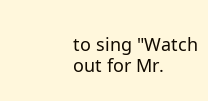to sing "Watch out for Mr.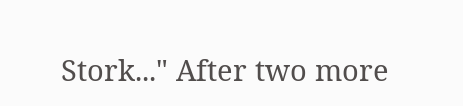Stork..." After two more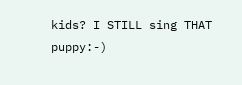kids? I STILL sing THAT puppy:-)